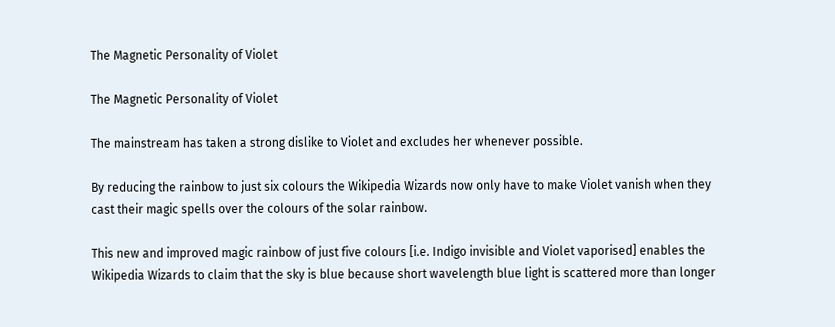The Magnetic Personality of Violet

The Magnetic Personality of Violet

The mainstream has taken a strong dislike to Violet and excludes her whenever possible.

By reducing the rainbow to just six colours the Wikipedia Wizards now only have to make Violet vanish when they cast their magic spells over the colours of the solar rainbow.

This new and improved magic rainbow of just five colours [i.e. Indigo invisible and Violet vaporised] enables the Wikipedia Wizards to claim that the sky is blue because short wavelength blue light is scattered more than longer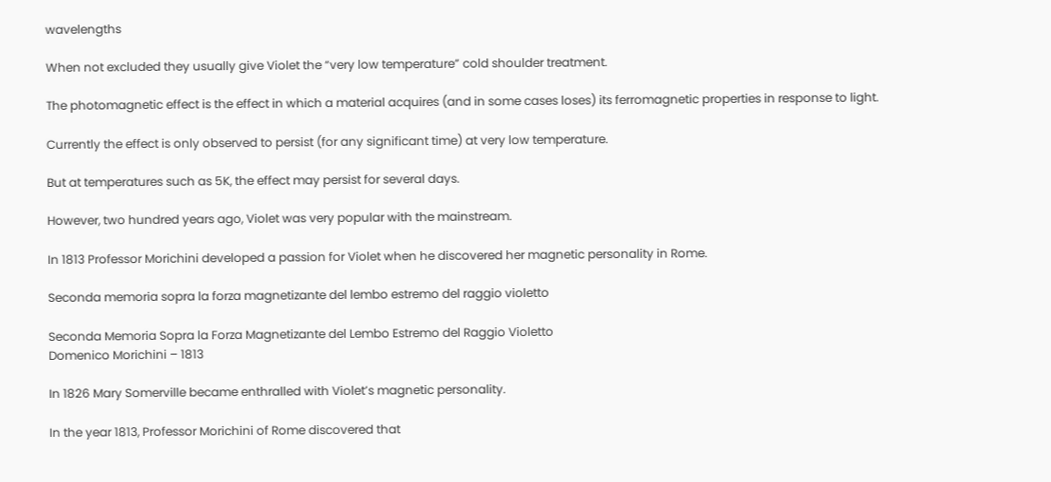wavelengths

When not excluded they usually give Violet the “very low temperature” cold shoulder treatment.

The photomagnetic effect is the effect in which a material acquires (and in some cases loses) its ferromagnetic properties in response to light.

Currently the effect is only observed to persist (for any significant time) at very low temperature.

But at temperatures such as 5K, the effect may persist for several days.

However, two hundred years ago, Violet was very popular with the mainstream.

In 1813 Professor Morichini developed a passion for Violet when he discovered her magnetic personality in Rome.

Seconda memoria sopra la forza magnetizante del lembo estremo del raggio violetto

Seconda Memoria Sopra la Forza Magnetizante del Lembo Estremo del Raggio Violetto
Domenico Morichini – 1813

In 1826 Mary Somerville became enthralled with Violet’s magnetic personality.

In the year 1813, Professor Morichini of Rome discovered that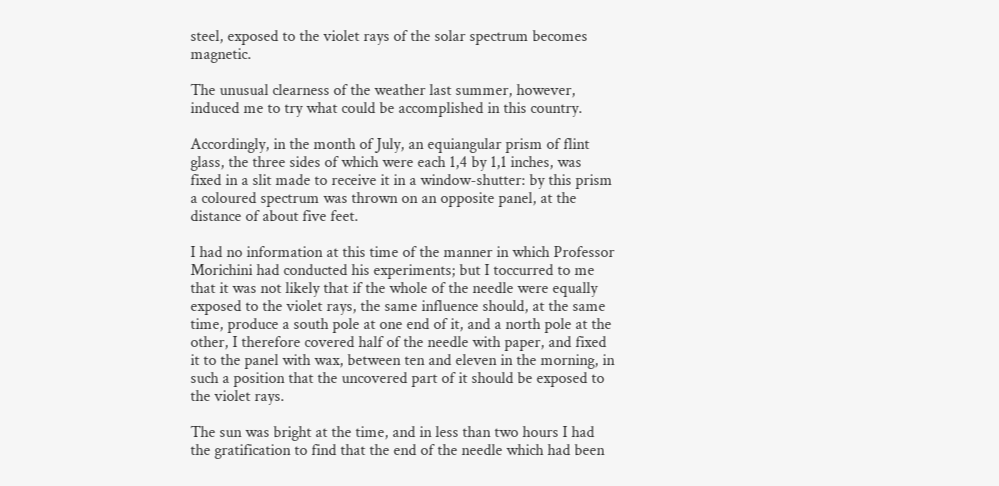steel, exposed to the violet rays of the solar spectrum becomes magnetic.

The unusual clearness of the weather last summer, however, induced me to try what could be accomplished in this country.

Accordingly, in the month of July, an equiangular prism of flint glass, the three sides of which were each 1,4 by 1,1 inches, was fixed in a slit made to receive it in a window-shutter: by this prism a coloured spectrum was thrown on an opposite panel, at the distance of about five feet.

I had no information at this time of the manner in which Professor Morichini had conducted his experiments; but I toccurred to me that it was not likely that if the whole of the needle were equally exposed to the violet rays, the same influence should, at the same time, produce a south pole at one end of it, and a north pole at the other, I therefore covered half of the needle with paper, and fixed it to the panel with wax, between ten and eleven in the morning, in such a position that the uncovered part of it should be exposed to the violet rays.

The sun was bright at the time, and in less than two hours I had the gratification to find that the end of the needle which had been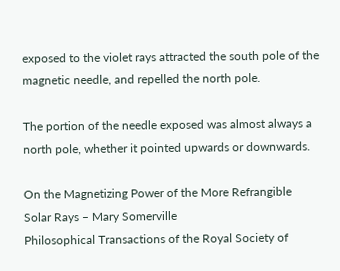exposed to the violet rays attracted the south pole of the magnetic needle, and repelled the north pole.

The portion of the needle exposed was almost always a north pole, whether it pointed upwards or downwards.

On the Magnetizing Power of the More Refrangible Solar Rays – Mary Somerville
Philosophical Transactions of the Royal Society of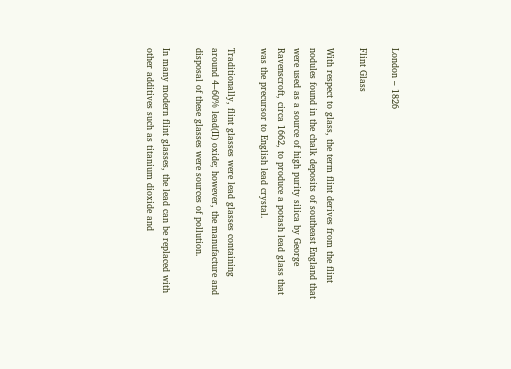London – 1826

Flint Glass

With respect to glass, the term flint derives from the flint nodules found in the chalk deposits of southeast England that were used as a source of high purity silica by George Ravenscroft, circa 1662, to produce a potash lead glass that was the precursor to English lead crystal.

Traditionally, flint glasses were lead glasses containing around 4–60% lead(II) oxide; however, the manufacture and disposal of these glasses were sources of pollution.

In many modern flint glasses, the lead can be replaced with other additives such as titanium dioxide and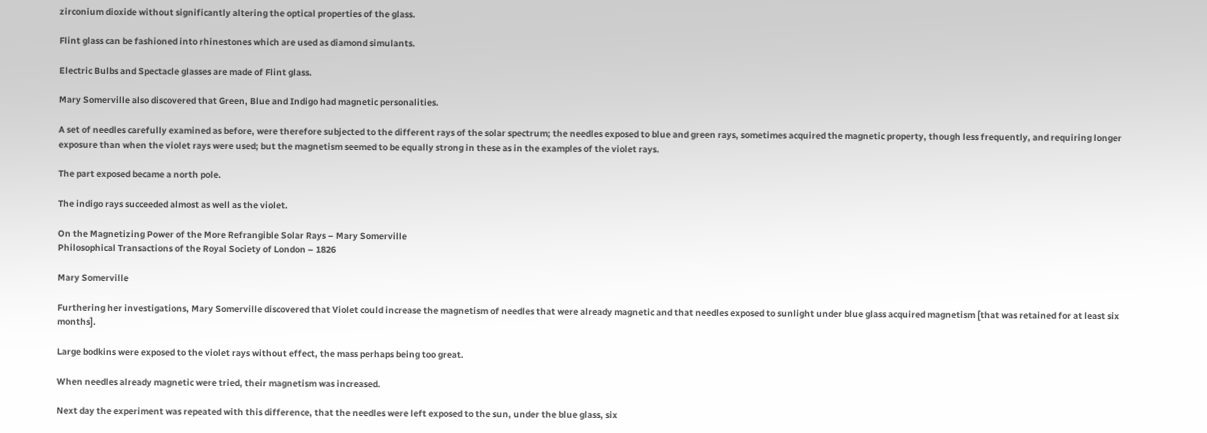zirconium dioxide without significantly altering the optical properties of the glass.

Flint glass can be fashioned into rhinestones which are used as diamond simulants.

Electric Bulbs and Spectacle glasses are made of Flint glass.

Mary Somerville also discovered that Green, Blue and Indigo had magnetic personalities.

A set of needles carefully examined as before, were therefore subjected to the different rays of the solar spectrum; the needles exposed to blue and green rays, sometimes acquired the magnetic property, though less frequently, and requiring longer exposure than when the violet rays were used; but the magnetism seemed to be equally strong in these as in the examples of the violet rays.

The part exposed became a north pole.

The indigo rays succeeded almost as well as the violet.

On the Magnetizing Power of the More Refrangible Solar Rays – Mary Somerville
Philosophical Transactions of the Royal Society of London – 1826

Mary Somerville

Furthering her investigations, Mary Somerville discovered that Violet could increase the magnetism of needles that were already magnetic and that needles exposed to sunlight under blue glass acquired magnetism [that was retained for at least six months].

Large bodkins were exposed to the violet rays without effect, the mass perhaps being too great.

When needles already magnetic were tried, their magnetism was increased.

Next day the experiment was repeated with this difference, that the needles were left exposed to the sun, under the blue glass, six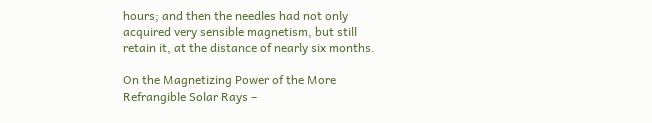hours; and then the needles had not only acquired very sensible magnetism, but still retain it, at the distance of nearly six months.

On the Magnetizing Power of the More Refrangible Solar Rays –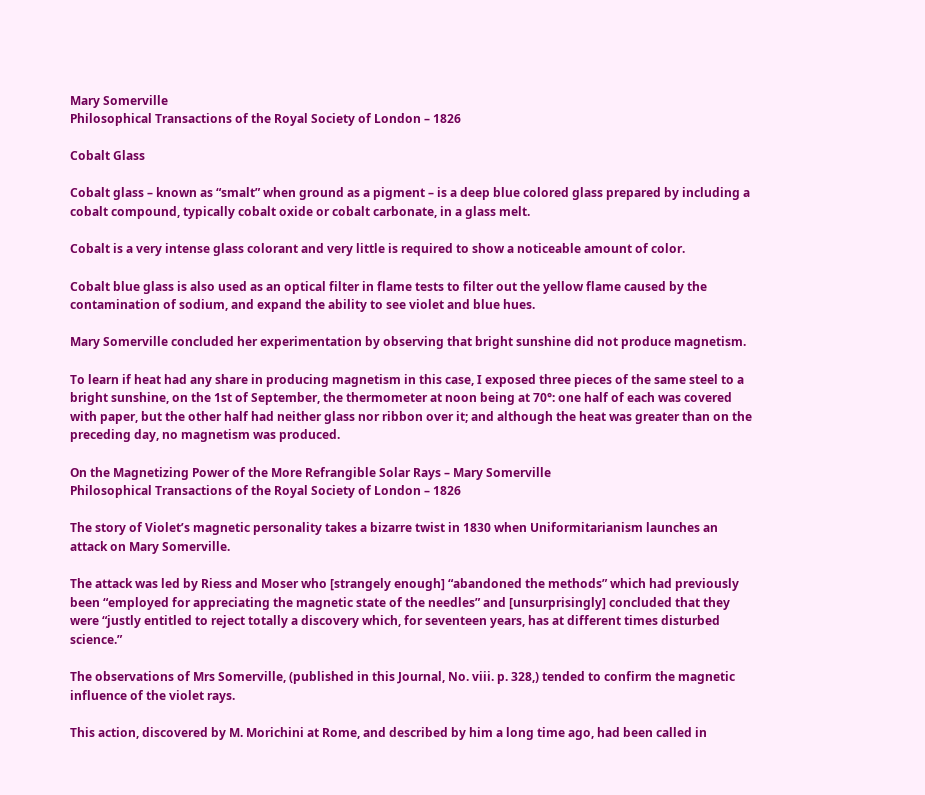Mary Somerville
Philosophical Transactions of the Royal Society of London – 1826

Cobalt Glass

Cobalt glass – known as “smalt” when ground as a pigment – is a deep blue colored glass prepared by including a cobalt compound, typically cobalt oxide or cobalt carbonate, in a glass melt.

Cobalt is a very intense glass colorant and very little is required to show a noticeable amount of color.

Cobalt blue glass is also used as an optical filter in flame tests to filter out the yellow flame caused by the contamination of sodium, and expand the ability to see violet and blue hues.

Mary Somerville concluded her experimentation by observing that bright sunshine did not produce magnetism.

To learn if heat had any share in producing magnetism in this case, I exposed three pieces of the same steel to a bright sunshine, on the 1st of September, the thermometer at noon being at 70°: one half of each was covered with paper, but the other half had neither glass nor ribbon over it; and although the heat was greater than on the preceding day, no magnetism was produced.

On the Magnetizing Power of the More Refrangible Solar Rays – Mary Somerville
Philosophical Transactions of the Royal Society of London – 1826

The story of Violet’s magnetic personality takes a bizarre twist in 1830 when Uniformitarianism launches an attack on Mary Somerville.

The attack was led by Riess and Moser who [strangely enough] “abandoned the methods” which had previously been “employed for appreciating the magnetic state of the needles” and [unsurprisingly] concluded that they were “justly entitled to reject totally a discovery which, for seventeen years, has at different times disturbed science.”

The observations of Mrs Somerville, (published in this Journal, No. viii. p. 328,) tended to confirm the magnetic influence of the violet rays.

This action, discovered by M. Morichini at Rome, and described by him a long time ago, had been called in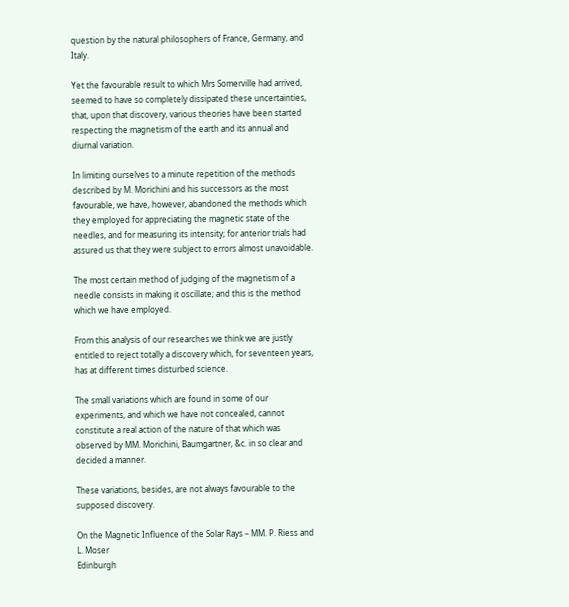question by the natural philosophers of France, Germany, and Italy.

Yet the favourable result to which Mrs Somerville had arrived, seemed to have so completely dissipated these uncertainties, that, upon that discovery, various theories have been started respecting the magnetism of the earth and its annual and diurnal variation.

In limiting ourselves to a minute repetition of the methods described by M. Morichini and his successors as the most favourable, we have, however, abandoned the methods which they employed for appreciating the magnetic state of the needles, and for measuring its intensity; for anterior trials had assured us that they were subject to errors almost unavoidable.

The most certain method of judging of the magnetism of a needle consists in making it oscillate; and this is the method which we have employed.

From this analysis of our researches we think we are justly entitled to reject totally a discovery which, for seventeen years, has at different times disturbed science.

The small variations which are found in some of our experiments, and which we have not concealed, cannot constitute a real action of the nature of that which was observed by MM. Morichini, Baumgartner, &c. in so clear and decided a manner.

These variations, besides, are not always favourable to the supposed discovery.

On the Magnetic Influence of the Solar Rays – MM. P. Riess and L. Moser
Edinburgh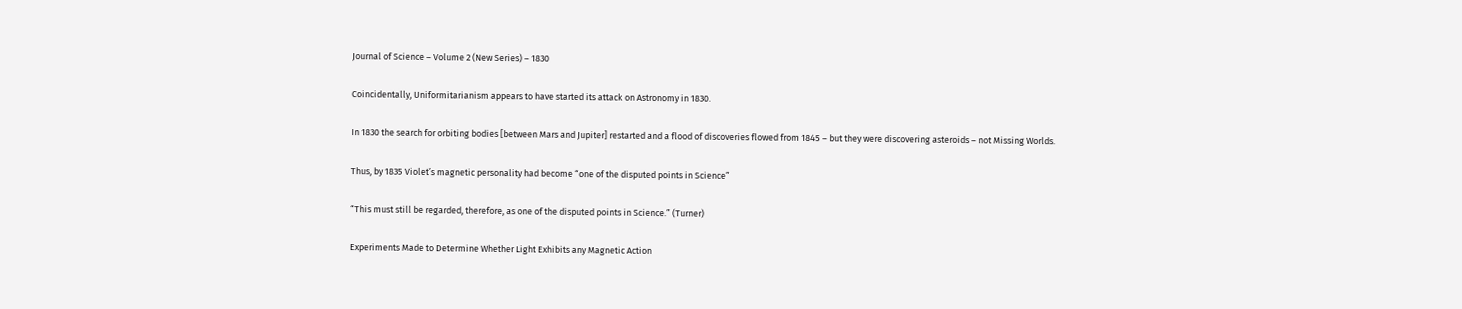Journal of Science – Volume 2 (New Series) – 1830

Coincidentally, Uniformitarianism appears to have started its attack on Astronomy in 1830.

In 1830 the search for orbiting bodies [between Mars and Jupiter] restarted and a flood of discoveries flowed from 1845 – but they were discovering asteroids – not Missing Worlds.

Thus, by 1835 Violet’s magnetic personality had become “one of the disputed points in Science”

“This must still be regarded, therefore, as one of the disputed points in Science.” (Turner)

Experiments Made to Determine Whether Light Exhibits any Magnetic Action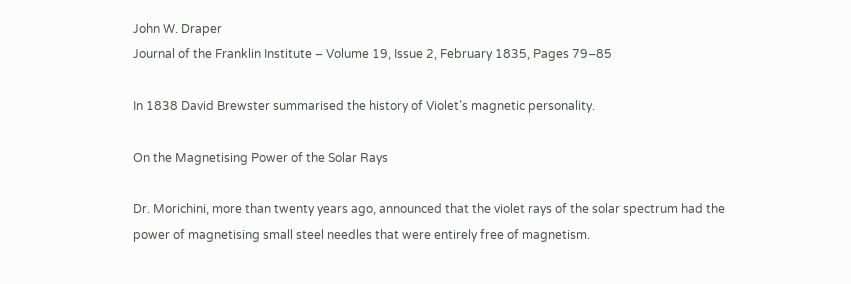John W. Draper
Journal of the Franklin Institute – Volume 19, Issue 2, February 1835, Pages 79–85

In 1838 David Brewster summarised the history of Violet’s magnetic personality.

On the Magnetising Power of the Solar Rays

Dr. Morichini, more than twenty years ago, announced that the violet rays of the solar spectrum had the power of magnetising small steel needles that were entirely free of magnetism.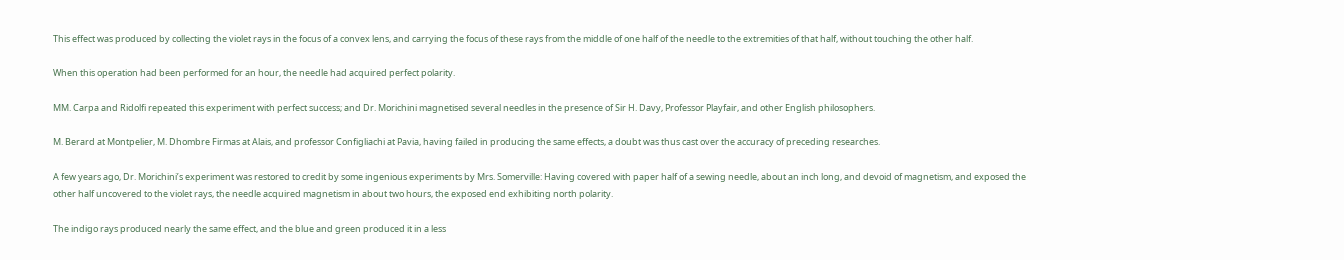This effect was produced by collecting the violet rays in the focus of a convex lens, and carrying the focus of these rays from the middle of one half of the needle to the extremities of that half, without touching the other half.

When this operation had been performed for an hour, the needle had acquired perfect polarity.

MM. Carpa and Ridolfi repeated this experiment with perfect success; and Dr. Morichini magnetised several needles in the presence of Sir H. Davy, Professor Playfair, and other English philosophers.

M. Berard at Montpelier, M. Dhombre Firmas at Alais, and professor Configliachi at Pavia, having failed in producing the same effects, a doubt was thus cast over the accuracy of preceding researches.

A few years ago, Dr. Morichini’s experiment was restored to credit by some ingenious experiments by Mrs. Somerville: Having covered with paper half of a sewing needle, about an inch long, and devoid of magnetism, and exposed the other half uncovered to the violet rays, the needle acquired magnetism in about two hours, the exposed end exhibiting north polarity.

The indigo rays produced nearly the same effect, and the blue and green produced it in a less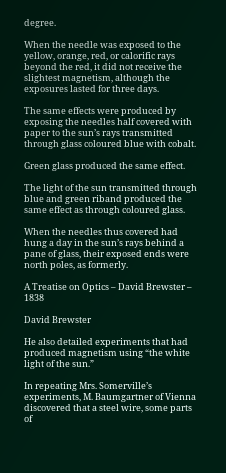degree.

When the needle was exposed to the yellow, orange, red, or calorific rays beyond the red, it did not receive the slightest magnetism, although the exposures lasted for three days.

The same effects were produced by exposing the needles half covered with paper to the sun’s rays transmitted through glass coloured blue with cobalt.

Green glass produced the same effect.

The light of the sun transmitted through blue and green riband produced the same effect as through coloured glass.

When the needles thus covered had hung a day in the sun’s rays behind a pane of glass, their exposed ends were north poles, as formerly.

A Treatise on Optics – David Brewster – 1838

David Brewster

He also detailed experiments that had produced magnetism using “the white light of the sun.”

In repeating Mrs. Somerville’s experiments, M. Baumgartner of Vienna discovered that a steel wire, some parts of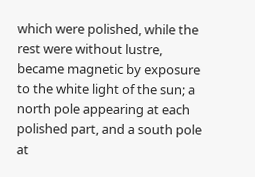which were polished, while the rest were without lustre, became magnetic by exposure to the white light of the sun; a north pole appearing at each polished part, and a south pole at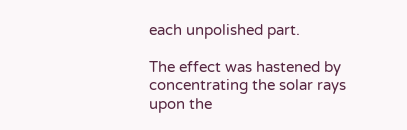each unpolished part.

The effect was hastened by concentrating the solar rays upon the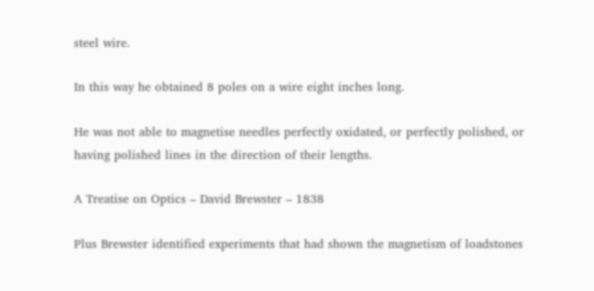steel wire.

In this way he obtained 8 poles on a wire eight inches long.

He was not able to magnetise needles perfectly oxidated, or perfectly polished, or having polished lines in the direction of their lengths.

A Treatise on Optics – David Brewster – 1838

Plus Brewster identified experiments that had shown the magnetism of loadstones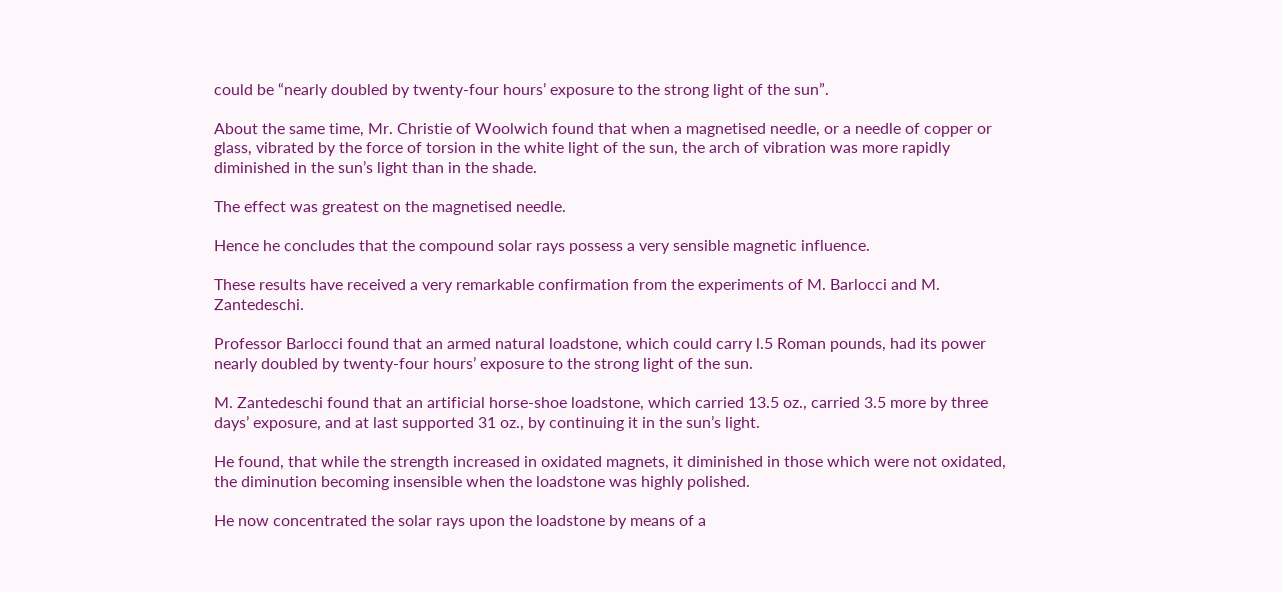could be “nearly doubled by twenty-four hours’ exposure to the strong light of the sun”.

About the same time, Mr. Christie of Woolwich found that when a magnetised needle, or a needle of copper or glass, vibrated by the force of torsion in the white light of the sun, the arch of vibration was more rapidly diminished in the sun’s light than in the shade.

The effect was greatest on the magnetised needle.

Hence he concludes that the compound solar rays possess a very sensible magnetic influence.

These results have received a very remarkable confirmation from the experiments of M. Barlocci and M. Zantedeschi.

Professor Barlocci found that an armed natural loadstone, which could carry l.5 Roman pounds, had its power nearly doubled by twenty-four hours’ exposure to the strong light of the sun.

M. Zantedeschi found that an artificial horse-shoe loadstone, which carried 13.5 oz., carried 3.5 more by three days’ exposure, and at last supported 31 oz., by continuing it in the sun’s light.

He found, that while the strength increased in oxidated magnets, it diminished in those which were not oxidated, the diminution becoming insensible when the loadstone was highly polished.

He now concentrated the solar rays upon the loadstone by means of a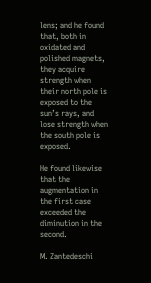lens; and he found that, both in oxidated and polished magnets, they acquire strength when their north pole is exposed to the sun’s rays, and lose strength when the south pole is exposed.

He found likewise that the augmentation in the first case exceeded the diminution in the second.

M. Zantedeschi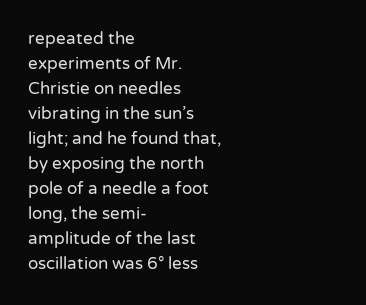repeated the experiments of Mr. Christie on needles vibrating in the sun’s light; and he found that, by exposing the north pole of a needle a foot long, the semi-amplitude of the last oscillation was 6° less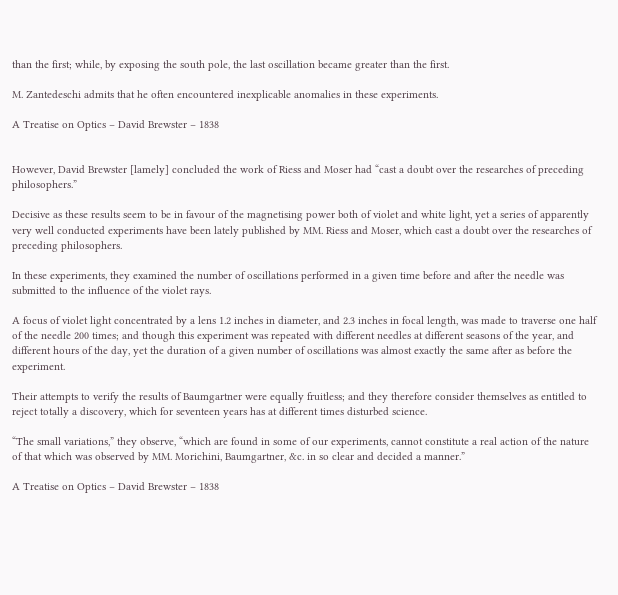than the first; while, by exposing the south pole, the last oscillation became greater than the first.

M. Zantedeschi admits that he often encountered inexplicable anomalies in these experiments.

A Treatise on Optics – David Brewster – 1838


However, David Brewster [lamely] concluded the work of Riess and Moser had “cast a doubt over the researches of preceding philosophers.”

Decisive as these results seem to be in favour of the magnetising power both of violet and white light, yet a series of apparently very well conducted experiments have been lately published by MM. Riess and Moser, which cast a doubt over the researches of preceding philosophers.

In these experiments, they examined the number of oscillations performed in a given time before and after the needle was submitted to the influence of the violet rays.

A focus of violet light concentrated by a lens 1.2 inches in diameter, and 2.3 inches in focal length, was made to traverse one half of the needle 200 times; and though this experiment was repeated with different needles at different seasons of the year, and different hours of the day, yet the duration of a given number of oscillations was almost exactly the same after as before the experiment.

Their attempts to verify the results of Baumgartner were equally fruitless; and they therefore consider themselves as entitled to reject totally a discovery, which for seventeen years has at different times disturbed science.

“The small variations,” they observe, “which are found in some of our experiments, cannot constitute a real action of the nature of that which was observed by MM. Morichini, Baumgartner, &c. in so clear and decided a manner.”

A Treatise on Optics – David Brewster – 1838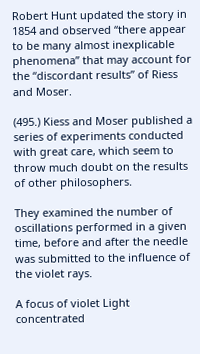Robert Hunt updated the story in 1854 and observed “there appear to be many almost inexplicable phenomena” that may account for the “discordant results” of Riess and Moser.

(495.) Kiess and Moser published a series of experiments conducted with great care, which seem to throw much doubt on the results of other philosophers.

They examined the number of oscillations performed in a given time, before and after the needle was submitted to the influence of the violet rays.

A focus of violet Light concentrated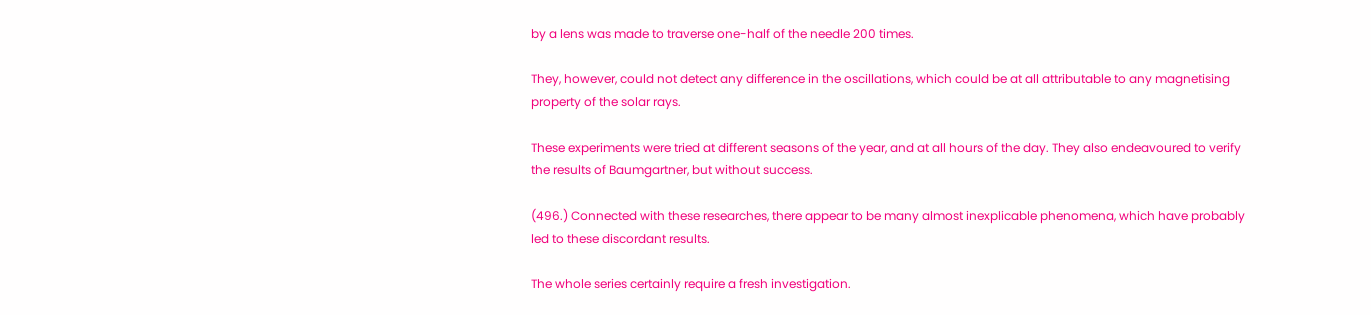by a lens was made to traverse one-half of the needle 200 times.

They, however, could not detect any difference in the oscillations, which could be at all attributable to any magnetising property of the solar rays.

These experiments were tried at different seasons of the year, and at all hours of the day. They also endeavoured to verify the results of Baumgartner, but without success.

(496.) Connected with these researches, there appear to be many almost inexplicable phenomena, which have probably led to these discordant results.

The whole series certainly require a fresh investigation.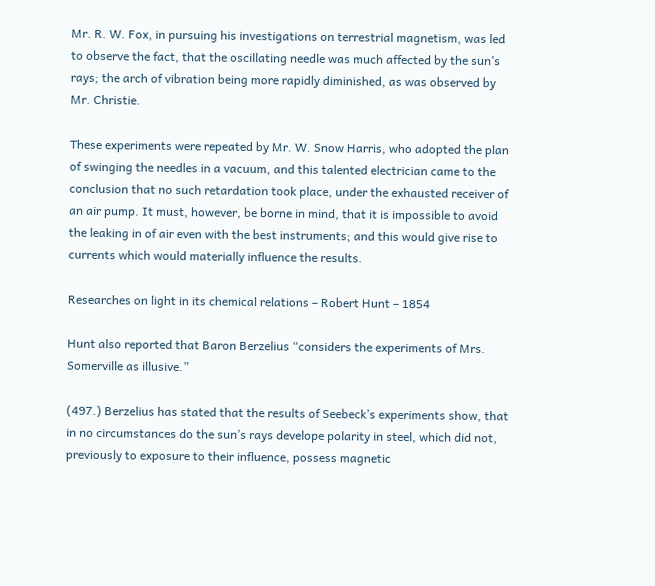Mr. R. W. Fox, in pursuing his investigations on terrestrial magnetism, was led to observe the fact, that the oscillating needle was much affected by the sun’s rays; the arch of vibration being more rapidly diminished, as was observed by Mr. Christie.

These experiments were repeated by Mr. W. Snow Harris, who adopted the plan of swinging the needles in a vacuum, and this talented electrician came to the conclusion that no such retardation took place, under the exhausted receiver of an air pump. It must, however, be borne in mind, that it is impossible to avoid the leaking in of air even with the best instruments; and this would give rise to currents which would materially influence the results.

Researches on light in its chemical relations – Robert Hunt – 1854

Hunt also reported that Baron Berzelius “considers the experiments of Mrs. Somerville as illusive.”

(497.) Berzelius has stated that the results of Seebeck’s experiments show, that in no circumstances do the sun’s rays develope polarity in steel, which did not, previously to exposure to their influence, possess magnetic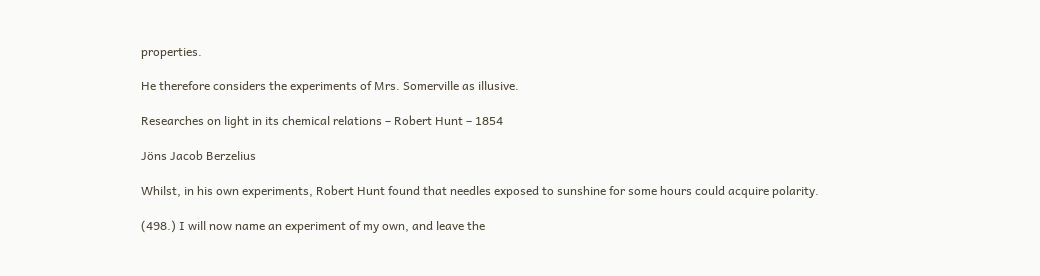properties.

He therefore considers the experiments of Mrs. Somerville as illusive.

Researches on light in its chemical relations – Robert Hunt – 1854

Jöns Jacob Berzelius

Whilst, in his own experiments, Robert Hunt found that needles exposed to sunshine for some hours could acquire polarity.

(498.) I will now name an experiment of my own, and leave the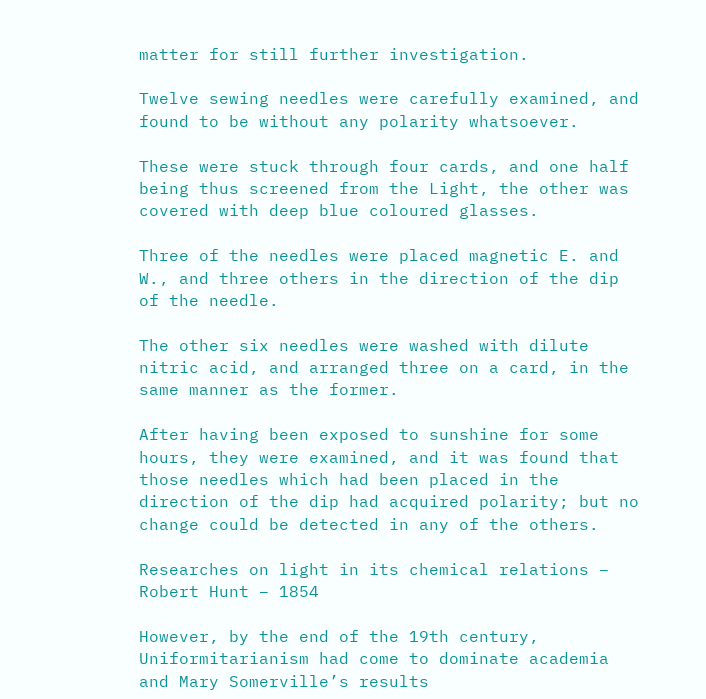matter for still further investigation.

Twelve sewing needles were carefully examined, and found to be without any polarity whatsoever.

These were stuck through four cards, and one half being thus screened from the Light, the other was covered with deep blue coloured glasses.

Three of the needles were placed magnetic E. and W., and three others in the direction of the dip of the needle.

The other six needles were washed with dilute nitric acid, and arranged three on a card, in the same manner as the former.

After having been exposed to sunshine for some hours, they were examined, and it was found that those needles which had been placed in the direction of the dip had acquired polarity; but no change could be detected in any of the others.

Researches on light in its chemical relations – Robert Hunt – 1854

However, by the end of the 19th century, Uniformitarianism had come to dominate academia and Mary Somerville’s results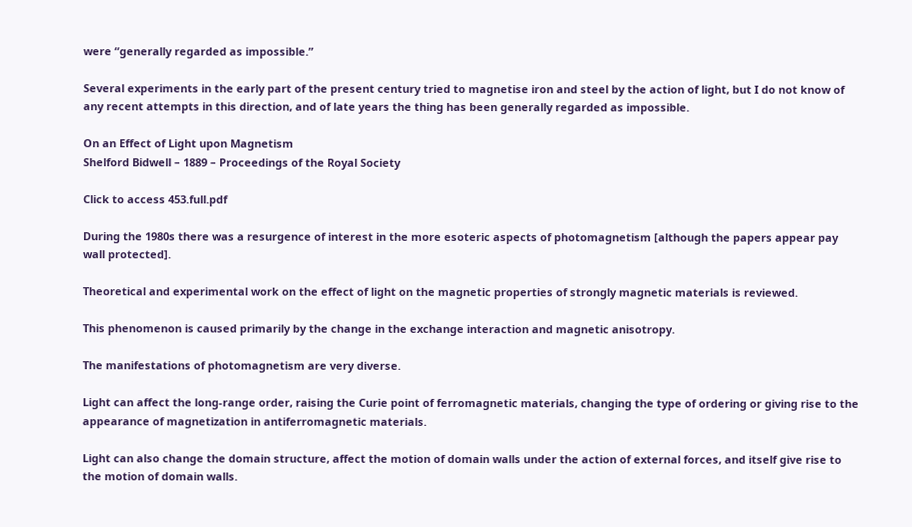were “generally regarded as impossible.”

Several experiments in the early part of the present century tried to magnetise iron and steel by the action of light, but I do not know of any recent attempts in this direction, and of late years the thing has been generally regarded as impossible.

On an Effect of Light upon Magnetism
Shelford Bidwell – 1889 – Proceedings of the Royal Society

Click to access 453.full.pdf

During the 1980s there was a resurgence of interest in the more esoteric aspects of photomagnetism [although the papers appear pay wall protected].

Theoretical and experimental work on the effect of light on the magnetic properties of strongly magnetic materials is reviewed.

This phenomenon is caused primarily by the change in the exchange interaction and magnetic anisotropy.

The manifestations of photomagnetism are very diverse.

Light can affect the long-range order, raising the Curie point of ferromagnetic materials, changing the type of ordering or giving rise to the appearance of magnetization in antiferromagnetic materials.

Light can also change the domain structure, affect the motion of domain walls under the action of external forces, and itself give rise to the motion of domain walls.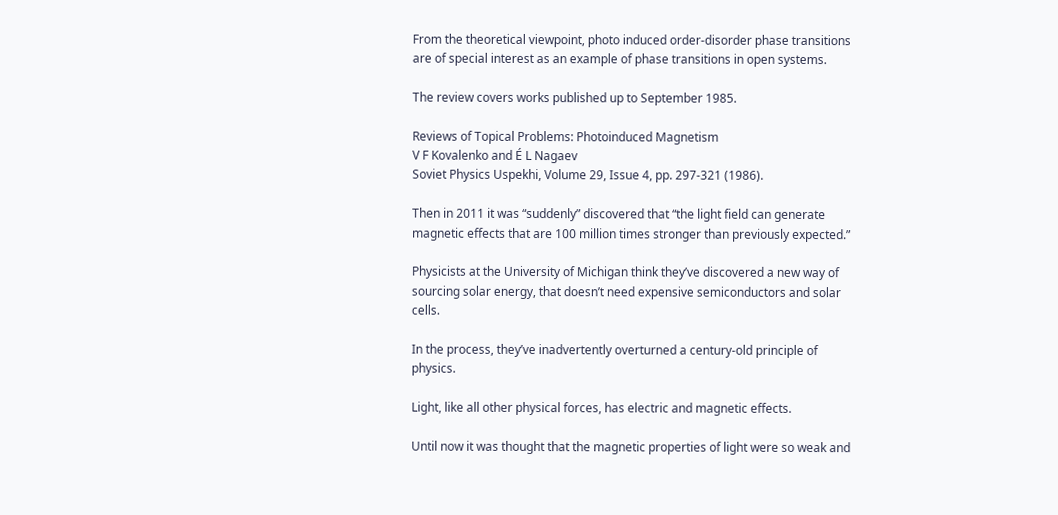From the theoretical viewpoint, photo induced order-disorder phase transitions are of special interest as an example of phase transitions in open systems.

The review covers works published up to September 1985.

Reviews of Topical Problems: Photoinduced Magnetism
V F Kovalenko and É L Nagaev
Soviet Physics Uspekhi, Volume 29, Issue 4, pp. 297-321 (1986).

Then in 2011 it was “suddenly” discovered that “the light field can generate magnetic effects that are 100 million times stronger than previously expected.”

Physicists at the University of Michigan think they’ve discovered a new way of sourcing solar energy, that doesn’t need expensive semiconductors and solar cells.

In the process, they’ve inadvertently overturned a century-old principle of physics.

Light, like all other physical forces, has electric and magnetic effects.

Until now it was thought that the magnetic properties of light were so weak and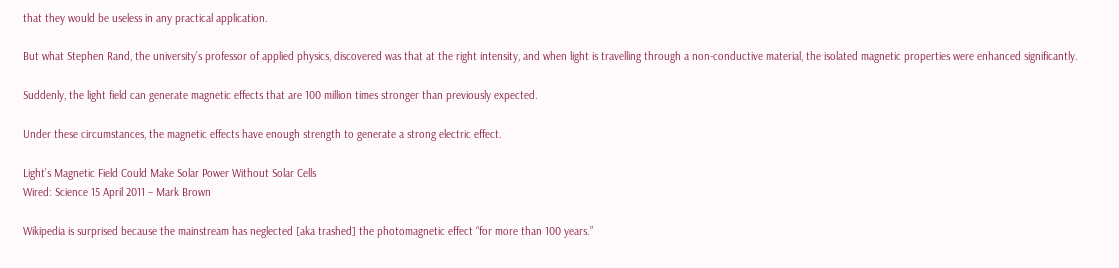that they would be useless in any practical application.

But what Stephen Rand, the university’s professor of applied physics, discovered was that at the right intensity, and when light is travelling through a non-conductive material, the isolated magnetic properties were enhanced significantly.

Suddenly, the light field can generate magnetic effects that are 100 million times stronger than previously expected.

Under these circumstances, the magnetic effects have enough strength to generate a strong electric effect.

Light’s Magnetic Field Could Make Solar Power Without Solar Cells
Wired: Science 15 April 2011 – Mark Brown

Wikipedia is surprised because the mainstream has neglected [aka trashed] the photomagnetic effect “for more than 100 years.”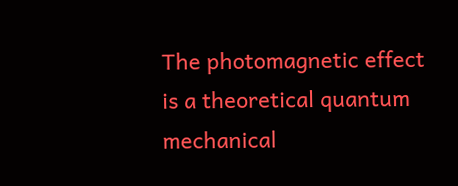The photomagnetic effect is a theoretical quantum mechanical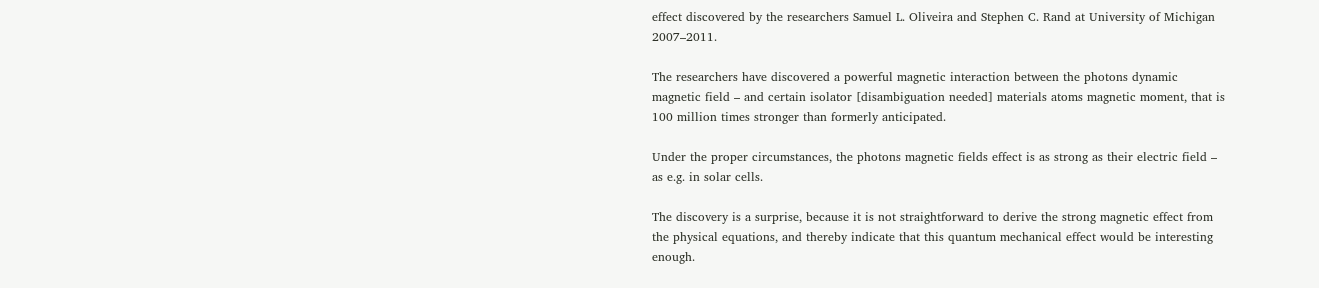effect discovered by the researchers Samuel L. Oliveira and Stephen C. Rand at University of Michigan 2007–2011.

The researchers have discovered a powerful magnetic interaction between the photons dynamic magnetic field – and certain isolator [disambiguation needed] materials atoms magnetic moment, that is 100 million times stronger than formerly anticipated.

Under the proper circumstances, the photons magnetic fields effect is as strong as their electric field – as e.g. in solar cells.

The discovery is a surprise, because it is not straightforward to derive the strong magnetic effect from the physical equations, and thereby indicate that this quantum mechanical effect would be interesting enough.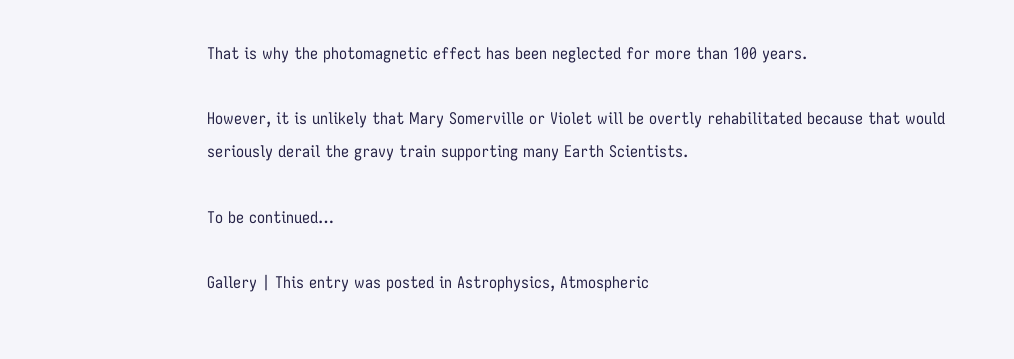That is why the photomagnetic effect has been neglected for more than 100 years.

However, it is unlikely that Mary Somerville or Violet will be overtly rehabilitated because that would seriously derail the gravy train supporting many Earth Scientists.

To be continued…

Gallery | This entry was posted in Astrophysics, Atmospheric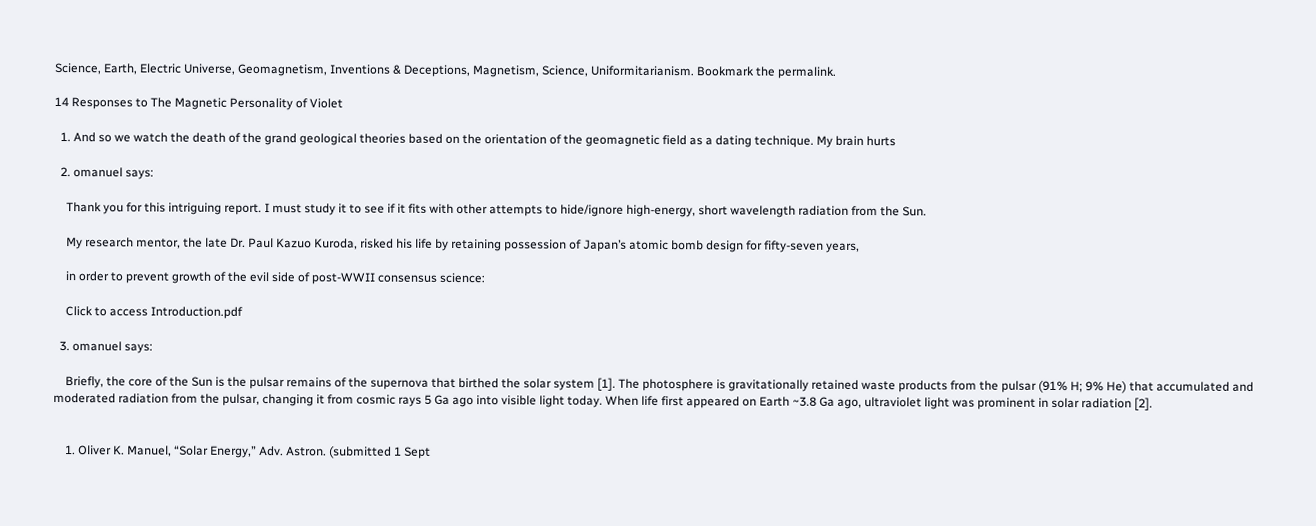Science, Earth, Electric Universe, Geomagnetism, Inventions & Deceptions, Magnetism, Science, Uniformitarianism. Bookmark the permalink.

14 Responses to The Magnetic Personality of Violet

  1. And so we watch the death of the grand geological theories based on the orientation of the geomagnetic field as a dating technique. My brain hurts

  2. omanuel says:

    Thank you for this intriguing report. I must study it to see if it fits with other attempts to hide/ignore high-energy, short wavelength radiation from the Sun.

    My research mentor, the late Dr. Paul Kazuo Kuroda, risked his life by retaining possession of Japan’s atomic bomb design for fifty-seven years,

    in order to prevent growth of the evil side of post-WWII consensus science:

    Click to access Introduction.pdf

  3. omanuel says:

    Briefly, the core of the Sun is the pulsar remains of the supernova that birthed the solar system [1]. The photosphere is gravitationally retained waste products from the pulsar (91% H; 9% He) that accumulated and moderated radiation from the pulsar, changing it from cosmic rays 5 Ga ago into visible light today. When life first appeared on Earth ~3.8 Ga ago, ultraviolet light was prominent in solar radiation [2].


    1. Oliver K. Manuel, “Solar Energy,” Adv. Astron. (submitted 1 Sept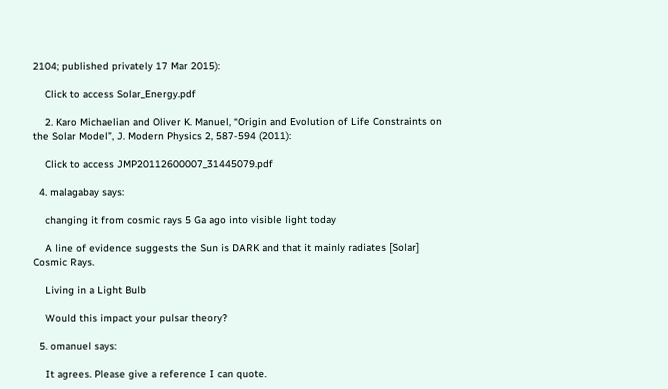2104; published privately 17 Mar 2015):

    Click to access Solar_Energy.pdf

    2. Karo Michaelian and Oliver K. Manuel, “Origin and Evolution of Life Constraints on the Solar Model”, J. Modern Physics 2, 587-594 (2011):

    Click to access JMP20112600007_31445079.pdf

  4. malagabay says:

    changing it from cosmic rays 5 Ga ago into visible light today

    A line of evidence suggests the Sun is DARK and that it mainly radiates [Solar] Cosmic Rays.

    Living in a Light Bulb

    Would this impact your pulsar theory?

  5. omanuel says:

    It agrees. Please give a reference I can quote.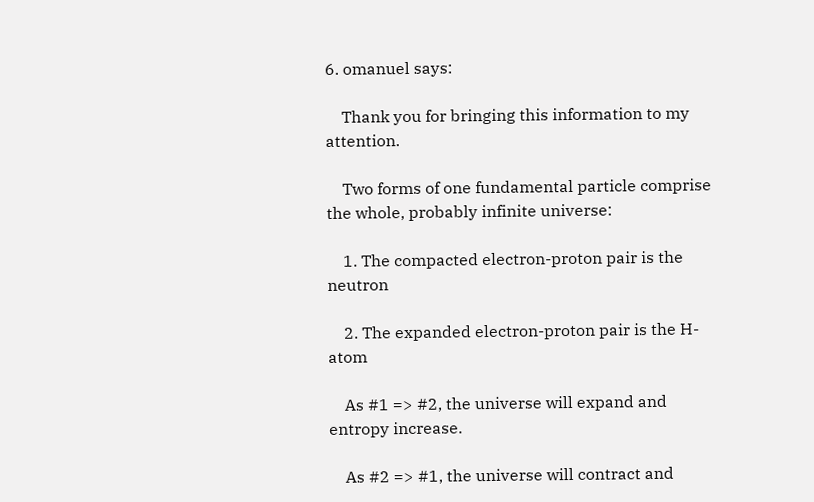6. omanuel says:

    Thank you for bringing this information to my attention.

    Two forms of one fundamental particle comprise the whole, probably infinite universe:

    1. The compacted electron-proton pair is the neutron

    2. The expanded electron-proton pair is the H-atom

    As #1 => #2, the universe will expand and entropy increase.

    As #2 => #1, the universe will contract and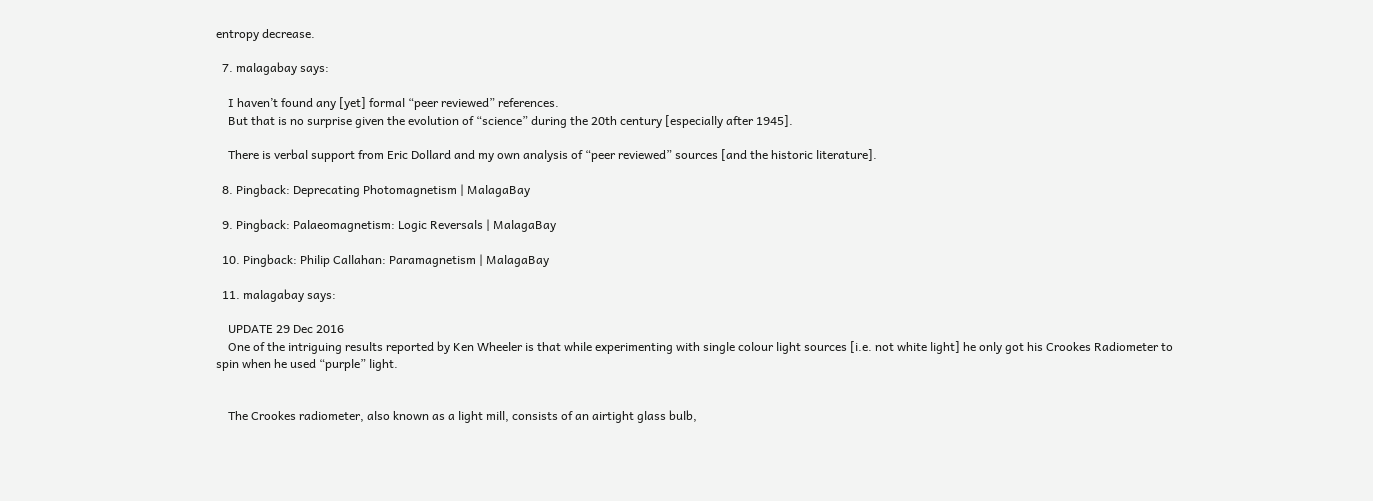entropy decrease.

  7. malagabay says:

    I haven’t found any [yet] formal “peer reviewed” references.
    But that is no surprise given the evolution of “science” during the 20th century [especially after 1945].

    There is verbal support from Eric Dollard and my own analysis of “peer reviewed” sources [and the historic literature].

  8. Pingback: Deprecating Photomagnetism | MalagaBay

  9. Pingback: Palaeomagnetism: Logic Reversals | MalagaBay

  10. Pingback: Philip Callahan: Paramagnetism | MalagaBay

  11. malagabay says:

    UPDATE 29 Dec 2016
    One of the intriguing results reported by Ken Wheeler is that while experimenting with single colour light sources [i.e. not white light] he only got his Crookes Radiometer to spin when he used “purple” light.


    The Crookes radiometer, also known as a light mill, consists of an airtight glass bulb,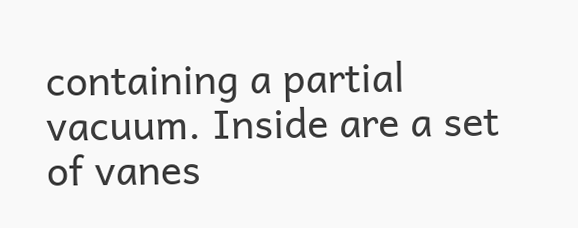containing a partial vacuum. Inside are a set of vanes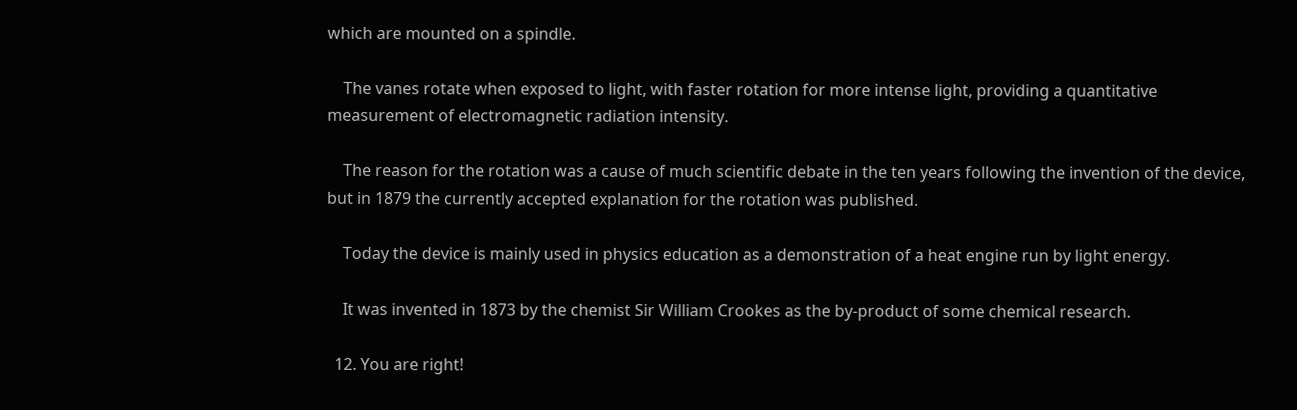which are mounted on a spindle.

    The vanes rotate when exposed to light, with faster rotation for more intense light, providing a quantitative measurement of electromagnetic radiation intensity.

    The reason for the rotation was a cause of much scientific debate in the ten years following the invention of the device, but in 1879 the currently accepted explanation for the rotation was published.

    Today the device is mainly used in physics education as a demonstration of a heat engine run by light energy.

    It was invented in 1873 by the chemist Sir William Crookes as the by-product of some chemical research.

  12. You are right!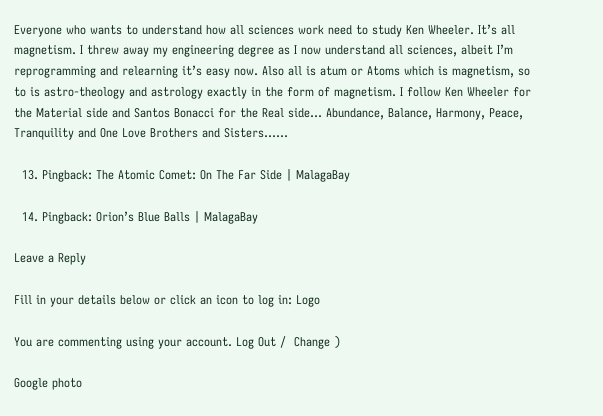Everyone who wants to understand how all sciences work need to study Ken Wheeler. It’s all magnetism. I threw away my engineering degree as I now understand all sciences, albeit I’m reprogramming and relearning it’s easy now. Also all is atum or Atoms which is magnetism, so to is astro-theology and astrology exactly in the form of magnetism. I follow Ken Wheeler for the Material side and Santos Bonacci for the Real side… Abundance, Balance, Harmony, Peace, Tranquility and One Love Brothers and Sisters……

  13. Pingback: The Atomic Comet: On The Far Side | MalagaBay

  14. Pingback: Orion’s Blue Balls | MalagaBay

Leave a Reply

Fill in your details below or click an icon to log in: Logo

You are commenting using your account. Log Out /  Change )

Google photo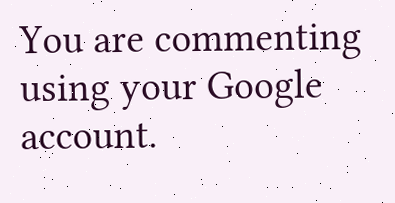You are commenting using your Google account.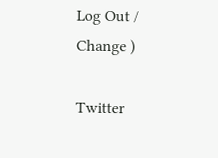Log Out /  Change )

Twitter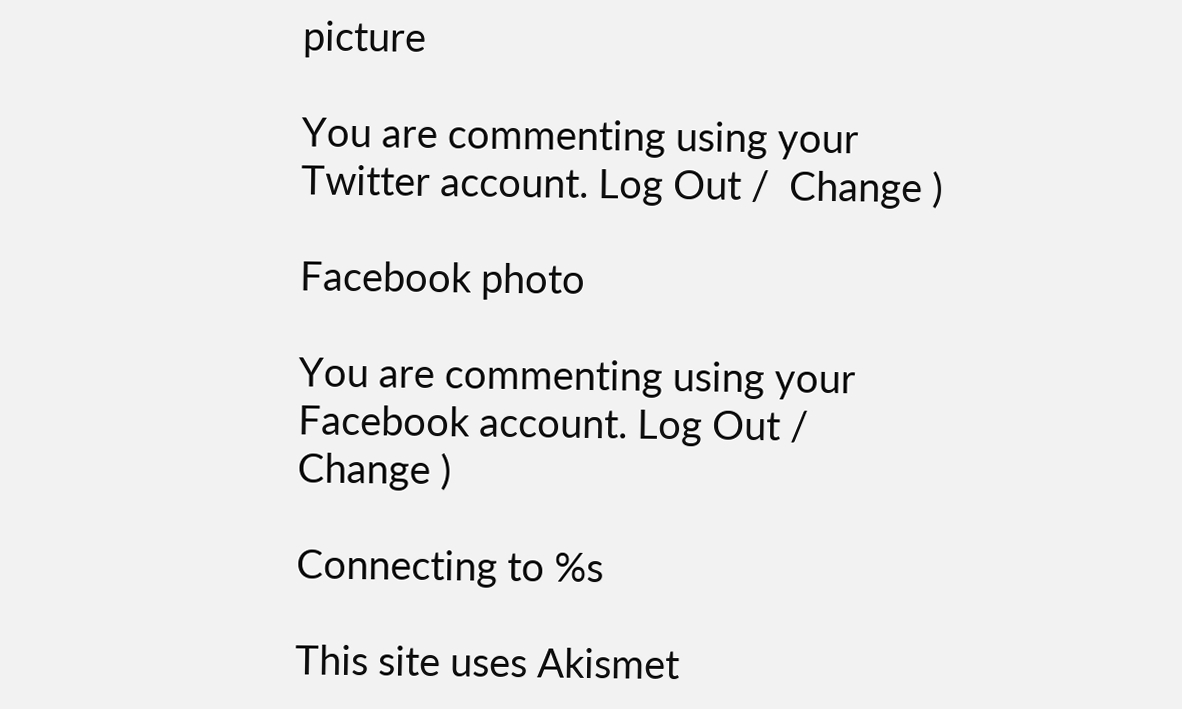picture

You are commenting using your Twitter account. Log Out /  Change )

Facebook photo

You are commenting using your Facebook account. Log Out /  Change )

Connecting to %s

This site uses Akismet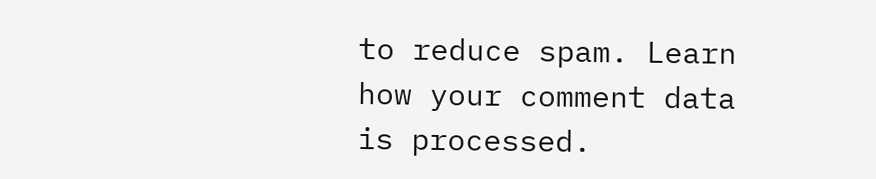to reduce spam. Learn how your comment data is processed.